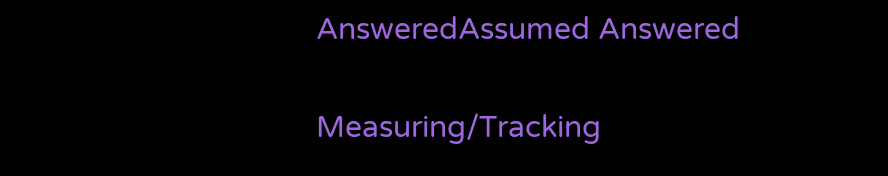AnsweredAssumed Answered

Measuring/Tracking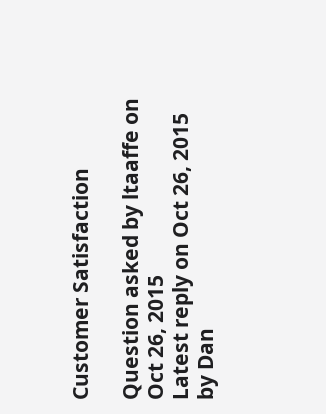Customer Satisfaction

Question asked by ltaaffe on Oct 26, 2015
Latest reply on Oct 26, 2015 by Dan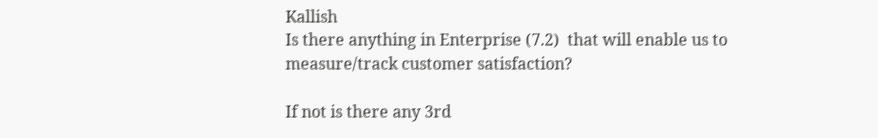Kallish
Is there anything in Enterprise (7.2)  that will enable us to measure/track customer satisfaction?

If not is there any 3rd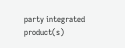party integrated product(s)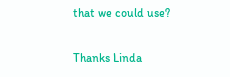that we could use?

Thanks Linda